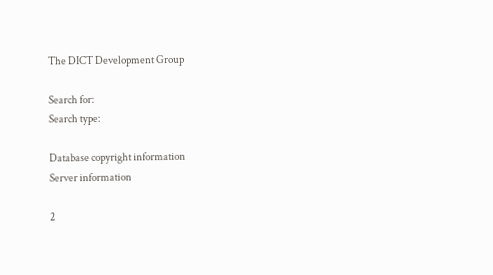The DICT Development Group

Search for:
Search type:

Database copyright information
Server information

2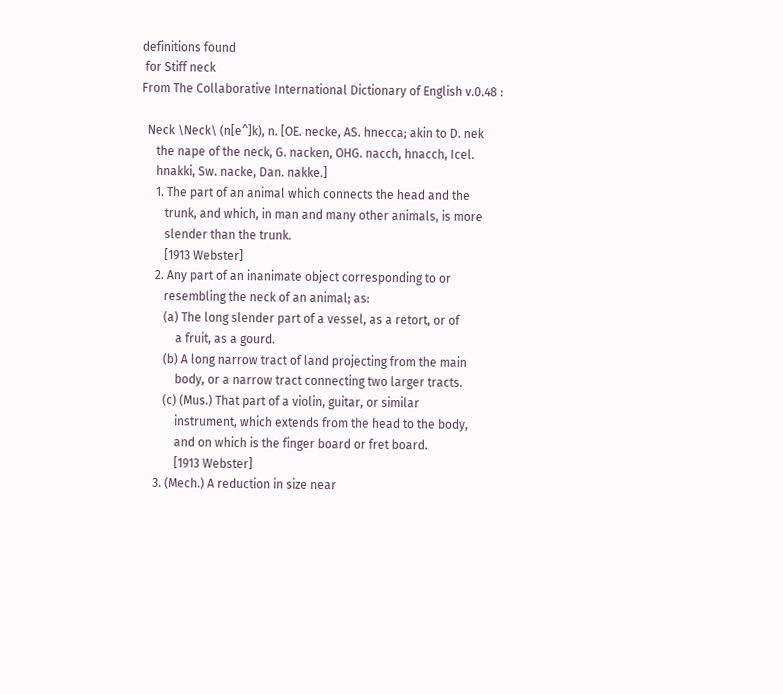definitions found
 for Stiff neck
From The Collaborative International Dictionary of English v.0.48 :

  Neck \Neck\ (n[e^]k), n. [OE. necke, AS. hnecca; akin to D. nek
     the nape of the neck, G. nacken, OHG. nacch, hnacch, Icel.
     hnakki, Sw. nacke, Dan. nakke.]
     1. The part of an animal which connects the head and the
        trunk, and which, in man and many other animals, is more
        slender than the trunk.
        [1913 Webster]
     2. Any part of an inanimate object corresponding to or
        resembling the neck of an animal; as:
        (a) The long slender part of a vessel, as a retort, or of
            a fruit, as a gourd.
        (b) A long narrow tract of land projecting from the main
            body, or a narrow tract connecting two larger tracts.
        (c) (Mus.) That part of a violin, guitar, or similar
            instrument, which extends from the head to the body,
            and on which is the finger board or fret board.
            [1913 Webster]
     3. (Mech.) A reduction in size near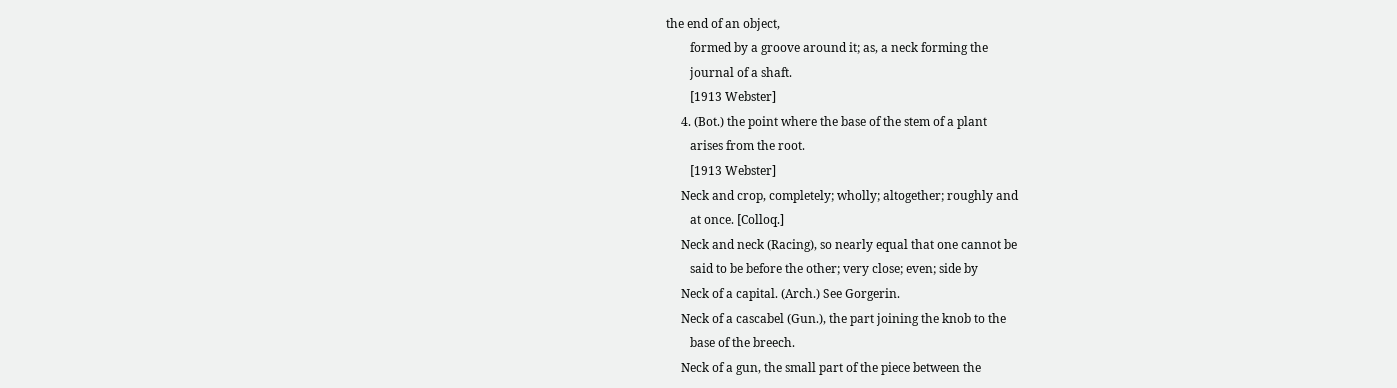the end of an object,
        formed by a groove around it; as, a neck forming the
        journal of a shaft.
        [1913 Webster]
     4. (Bot.) the point where the base of the stem of a plant
        arises from the root.
        [1913 Webster]
     Neck and crop, completely; wholly; altogether; roughly and
        at once. [Colloq.]
     Neck and neck (Racing), so nearly equal that one cannot be
        said to be before the other; very close; even; side by
     Neck of a capital. (Arch.) See Gorgerin.
     Neck of a cascabel (Gun.), the part joining the knob to the
        base of the breech.
     Neck of a gun, the small part of the piece between the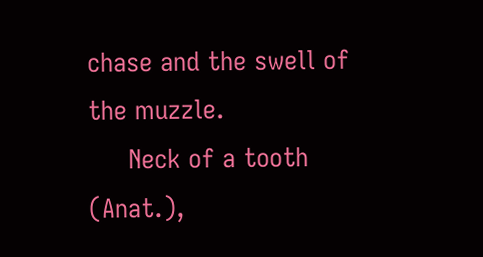chase and the swell of the muzzle.
     Neck of a tooth (Anat.),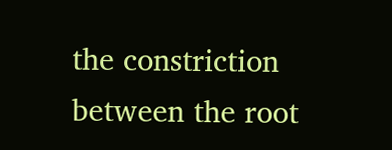the constriction between the root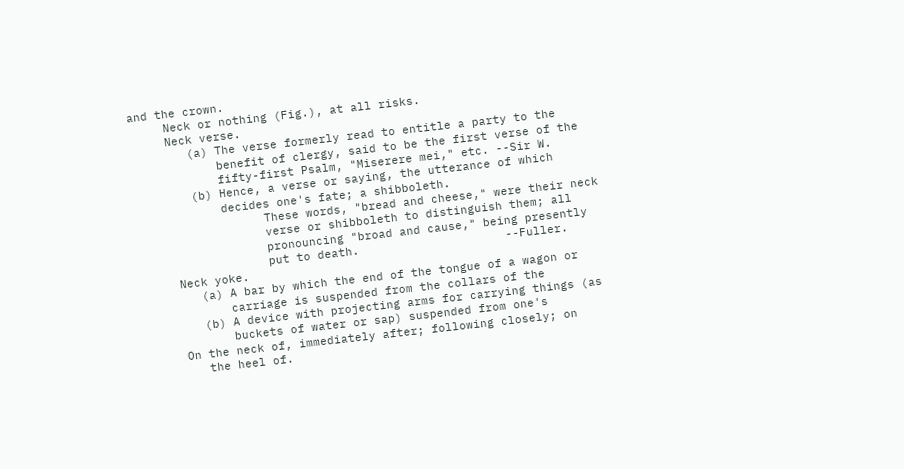and the crown.
     Neck or nothing (Fig.), at all risks.
     Neck verse.
        (a) The verse formerly read to entitle a party to the
            benefit of clergy, said to be the first verse of the
            fifty-first Psalm, "Miserere mei," etc. --Sir W.
        (b) Hence, a verse or saying, the utterance of which
            decides one's fate; a shibboleth.
                  These words, "bread and cheese," were their neck
                  verse or shibboleth to distinguish them; all
                  pronouncing "broad and cause," being presently
                  put to death.                     --Fuller.
     Neck yoke.
        (a) A bar by which the end of the tongue of a wagon or
            carriage is suspended from the collars of the
        (b) A device with projecting arms for carrying things (as
            buckets of water or sap) suspended from one's
     On the neck of, immediately after; following closely; on
        the heel of.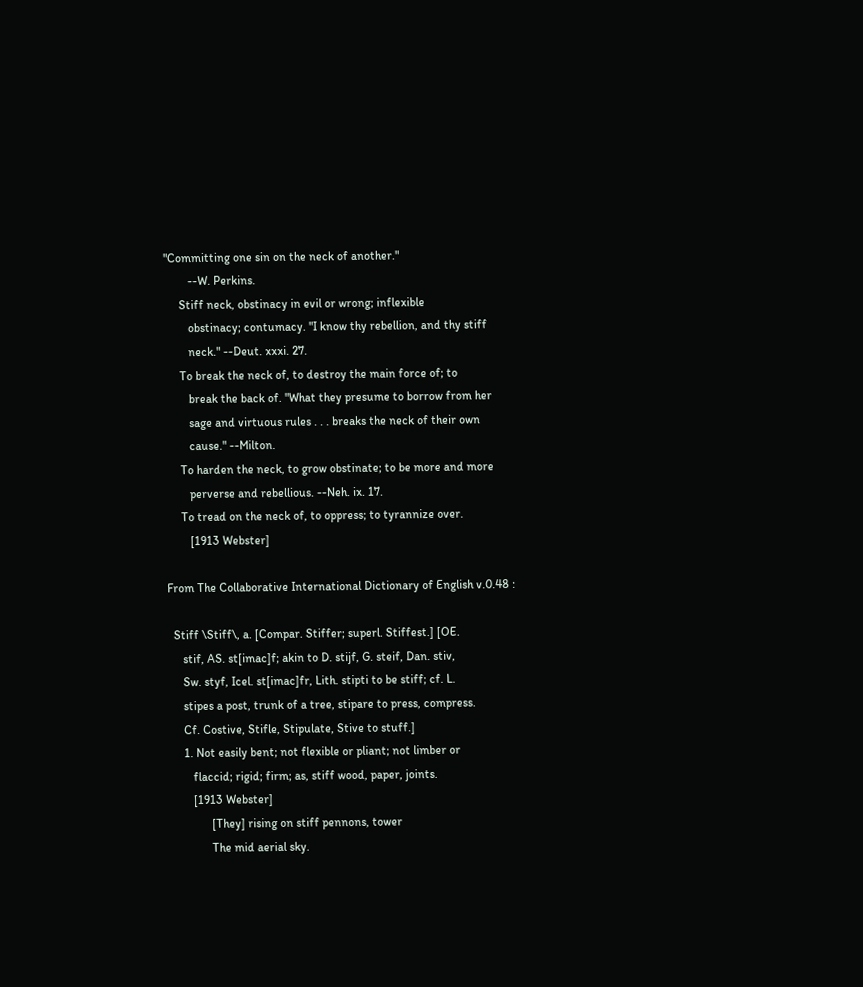"Committing one sin on the neck of another."
        --W. Perkins.
     Stiff neck, obstinacy in evil or wrong; inflexible
        obstinacy; contumacy. "I know thy rebellion, and thy stiff
        neck." --Deut. xxxi. 27.
     To break the neck of, to destroy the main force of; to
        break the back of. "What they presume to borrow from her
        sage and virtuous rules . . . breaks the neck of their own
        cause." --Milton.
     To harden the neck, to grow obstinate; to be more and more
        perverse and rebellious. --Neh. ix. 17.
     To tread on the neck of, to oppress; to tyrannize over.
        [1913 Webster]

From The Collaborative International Dictionary of English v.0.48 :

  Stiff \Stiff\, a. [Compar. Stiffer; superl. Stiffest.] [OE.
     stif, AS. st[imac]f; akin to D. stijf, G. steif, Dan. stiv,
     Sw. styf, Icel. st[imac]fr, Lith. stipti to be stiff; cf. L.
     stipes a post, trunk of a tree, stipare to press, compress.
     Cf. Costive, Stifle, Stipulate, Stive to stuff.]
     1. Not easily bent; not flexible or pliant; not limber or
        flaccid; rigid; firm; as, stiff wood, paper, joints.
        [1913 Webster]
              [They] rising on stiff pennons, tower
              The mid aerial sky.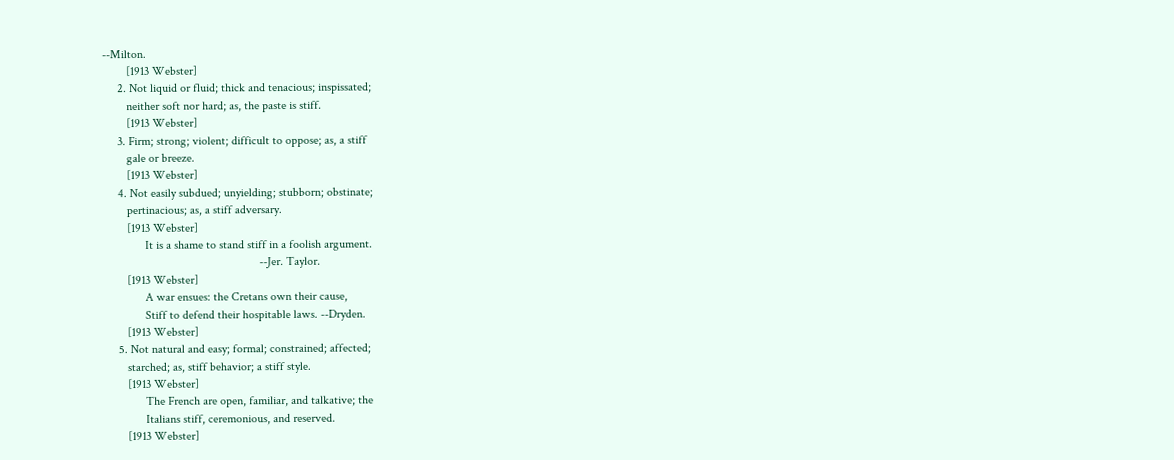--Milton.
        [1913 Webster]
     2. Not liquid or fluid; thick and tenacious; inspissated;
        neither soft nor hard; as, the paste is stiff.
        [1913 Webster]
     3. Firm; strong; violent; difficult to oppose; as, a stiff
        gale or breeze.
        [1913 Webster]
     4. Not easily subdued; unyielding; stubborn; obstinate;
        pertinacious; as, a stiff adversary.
        [1913 Webster]
              It is a shame to stand stiff in a foolish argument.
                                                    --Jer. Taylor.
        [1913 Webster]
              A war ensues: the Cretans own their cause,
              Stiff to defend their hospitable laws. --Dryden.
        [1913 Webster]
     5. Not natural and easy; formal; constrained; affected;
        starched; as, stiff behavior; a stiff style.
        [1913 Webster]
              The French are open, familiar, and talkative; the
              Italians stiff, ceremonious, and reserved.
        [1913 Webster]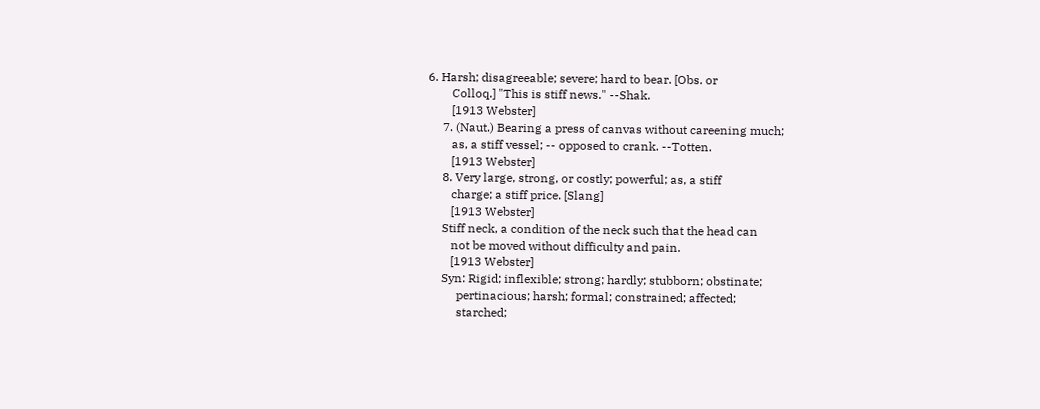6. Harsh; disagreeable; severe; hard to bear. [Obs. or
        Colloq.] "This is stiff news." --Shak.
        [1913 Webster]
     7. (Naut.) Bearing a press of canvas without careening much;
        as, a stiff vessel; -- opposed to crank. --Totten.
        [1913 Webster]
     8. Very large, strong, or costly; powerful; as, a stiff
        charge; a stiff price. [Slang]
        [1913 Webster]
     Stiff neck, a condition of the neck such that the head can
        not be moved without difficulty and pain.
        [1913 Webster]
     Syn: Rigid; inflexible; strong; hardly; stubborn; obstinate;
          pertinacious; harsh; formal; constrained; affected;
          starched;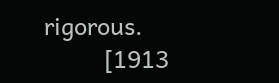rigorous.
          [1913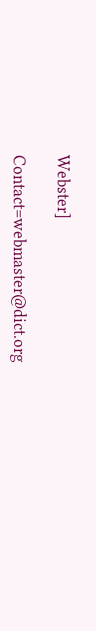Webster]

Contact=webmaster@dict.org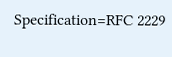Specification=RFC 2229